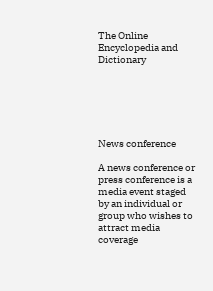The Online Encyclopedia and Dictionary






News conference

A news conference or press conference is a media event staged by an individual or group who wishes to attract media coverage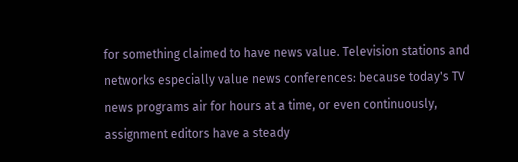for something claimed to have news value. Television stations and networks especially value news conferences: because today's TV news programs air for hours at a time, or even continuously, assignment editors have a steady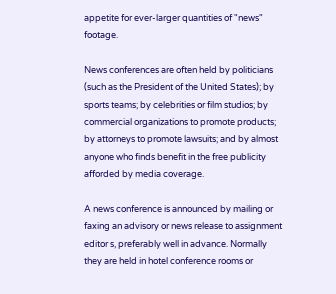appetite for ever-larger quantities of "news" footage.

News conferences are often held by politicians (such as the President of the United States); by sports teams; by celebrities or film studios; by commercial organizations to promote products; by attorneys to promote lawsuits; and by almost anyone who finds benefit in the free publicity afforded by media coverage.

A news conference is announced by mailing or faxing an advisory or news release to assignment editor s, preferably well in advance. Normally they are held in hotel conference rooms or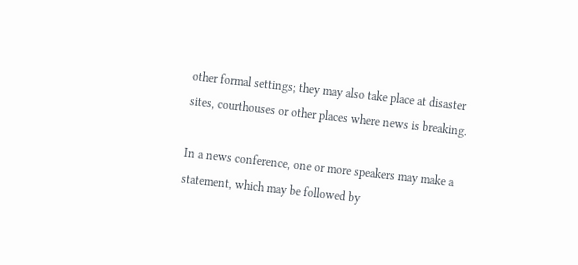other formal settings; they may also take place at disaster sites, courthouses or other places where news is breaking.

In a news conference, one or more speakers may make a statement, which may be followed by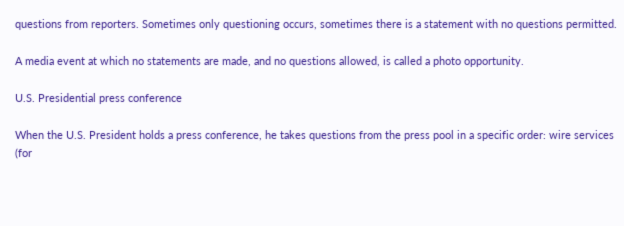questions from reporters. Sometimes only questioning occurs, sometimes there is a statement with no questions permitted.

A media event at which no statements are made, and no questions allowed, is called a photo opportunity.

U.S. Presidential press conference

When the U.S. President holds a press conference, he takes questions from the press pool in a specific order: wire services (for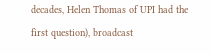decades, Helen Thomas of UPI had the first question), broadcast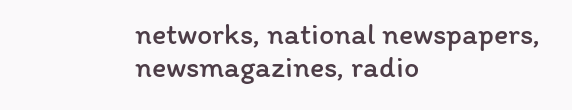networks, national newspapers, newsmagazines, radio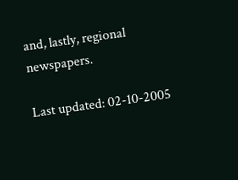and, lastly, regional newspapers.

Last updated: 02-10-2005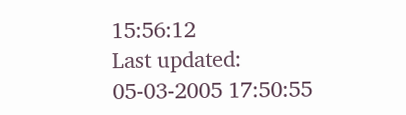15:56:12
Last updated: 05-03-2005 17:50:55